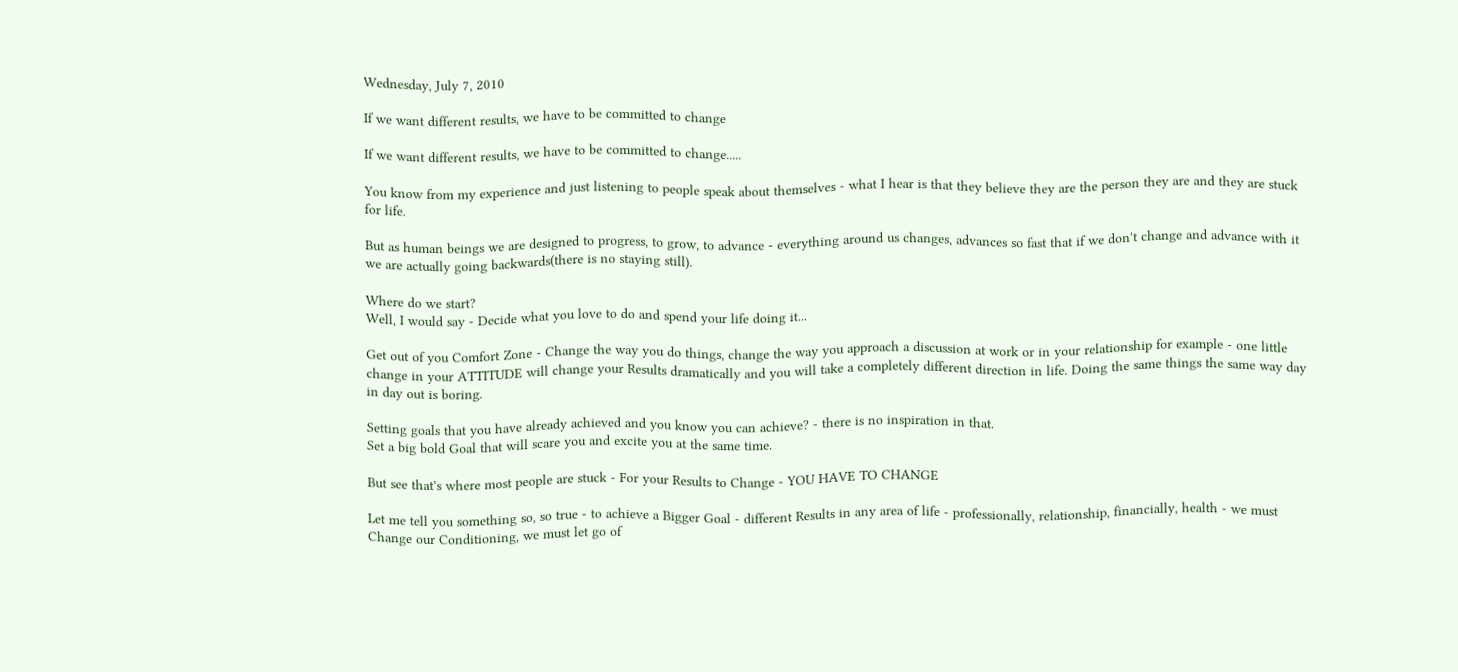Wednesday, July 7, 2010

If we want different results, we have to be committed to change

If we want different results, we have to be committed to change.....

You know from my experience and just listening to people speak about themselves - what I hear is that they believe they are the person they are and they are stuck for life.

But as human beings we are designed to progress, to grow, to advance - everything around us changes, advances so fast that if we don't change and advance with it we are actually going backwards(there is no staying still).

Where do we start?
Well, I would say - Decide what you love to do and spend your life doing it...

Get out of you Comfort Zone - Change the way you do things, change the way you approach a discussion at work or in your relationship for example - one little change in your ATTITUDE will change your Results dramatically and you will take a completely different direction in life. Doing the same things the same way day in day out is boring.

Setting goals that you have already achieved and you know you can achieve? - there is no inspiration in that.
Set a big bold Goal that will scare you and excite you at the same time.

But see that's where most people are stuck - For your Results to Change - YOU HAVE TO CHANGE

Let me tell you something so, so true - to achieve a Bigger Goal - different Results in any area of life - professionally, relationship, financially, health - we must Change our Conditioning, we must let go of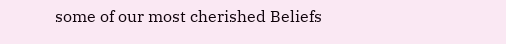some of our most cherished Beliefs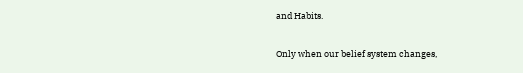and Habits.

Only when our belief system changes,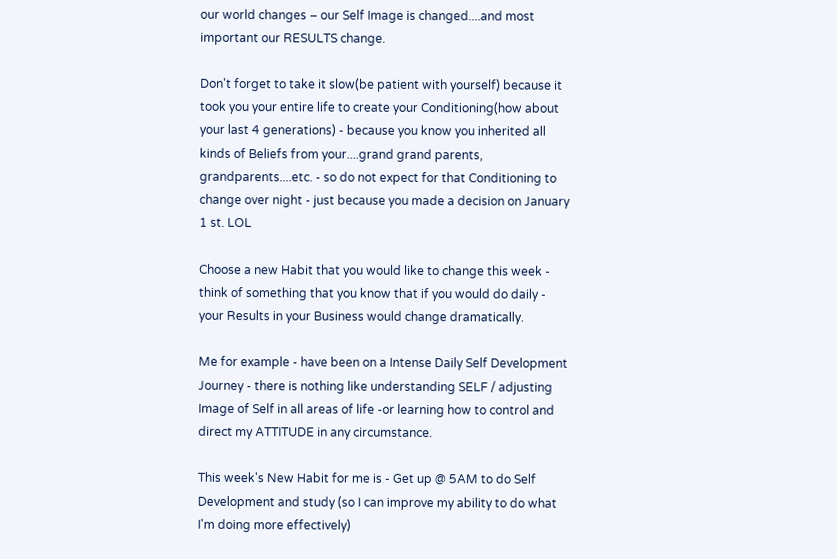our world changes – our Self Image is changed....and most important our RESULTS change.

Don't forget to take it slow(be patient with yourself) because it took you your entire life to create your Conditioning(how about your last 4 generations) - because you know you inherited all kinds of Beliefs from your....grand grand parents, grandparents....etc. - so do not expect for that Conditioning to change over night - just because you made a decision on January 1 st. LOL

Choose a new Habit that you would like to change this week - think of something that you know that if you would do daily - your Results in your Business would change dramatically.

Me for example - have been on a Intense Daily Self Development Journey - there is nothing like understanding SELF / adjusting Image of Self in all areas of life -or learning how to control and direct my ATTITUDE in any circumstance.

This week's New Habit for me is - Get up @ 5AM to do Self Development and study (so I can improve my ability to do what I'm doing more effectively)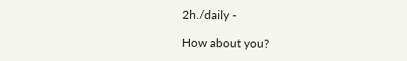2h./daily -

How about you?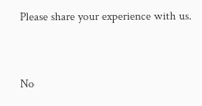Please share your experience with us.


No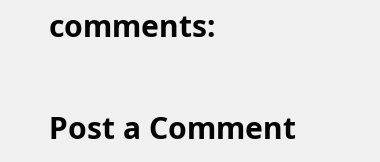comments:

Post a Comment